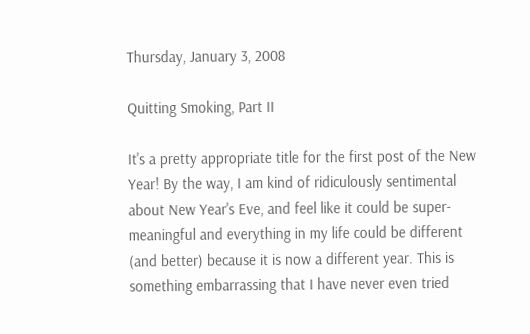Thursday, January 3, 2008

Quitting Smoking, Part II

It's a pretty appropriate title for the first post of the New Year! By the way, I am kind of ridiculously sentimental about New Year's Eve, and feel like it could be super-meaningful and everything in my life could be different (and better) because it is now a different year. This is something embarrassing that I have never even tried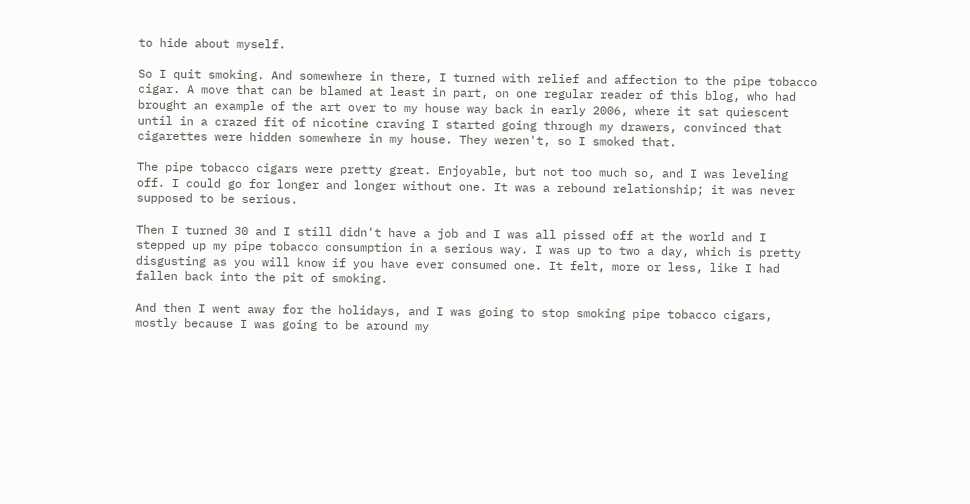to hide about myself.

So I quit smoking. And somewhere in there, I turned with relief and affection to the pipe tobacco cigar. A move that can be blamed at least in part, on one regular reader of this blog, who had brought an example of the art over to my house way back in early 2006, where it sat quiescent until in a crazed fit of nicotine craving I started going through my drawers, convinced that cigarettes were hidden somewhere in my house. They weren't, so I smoked that.

The pipe tobacco cigars were pretty great. Enjoyable, but not too much so, and I was leveling off. I could go for longer and longer without one. It was a rebound relationship; it was never supposed to be serious.

Then I turned 30 and I still didn't have a job and I was all pissed off at the world and I stepped up my pipe tobacco consumption in a serious way. I was up to two a day, which is pretty disgusting as you will know if you have ever consumed one. It felt, more or less, like I had fallen back into the pit of smoking.

And then I went away for the holidays, and I was going to stop smoking pipe tobacco cigars, mostly because I was going to be around my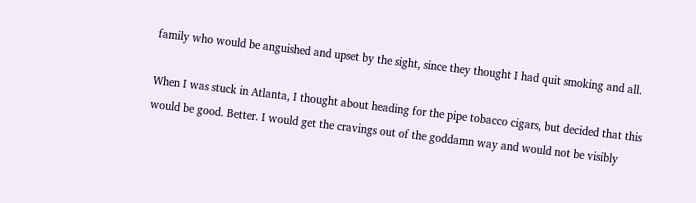family who would be anguished and upset by the sight, since they thought I had quit smoking and all.

When I was stuck in Atlanta, I thought about heading for the pipe tobacco cigars, but decided that this would be good. Better. I would get the cravings out of the goddamn way and would not be visibly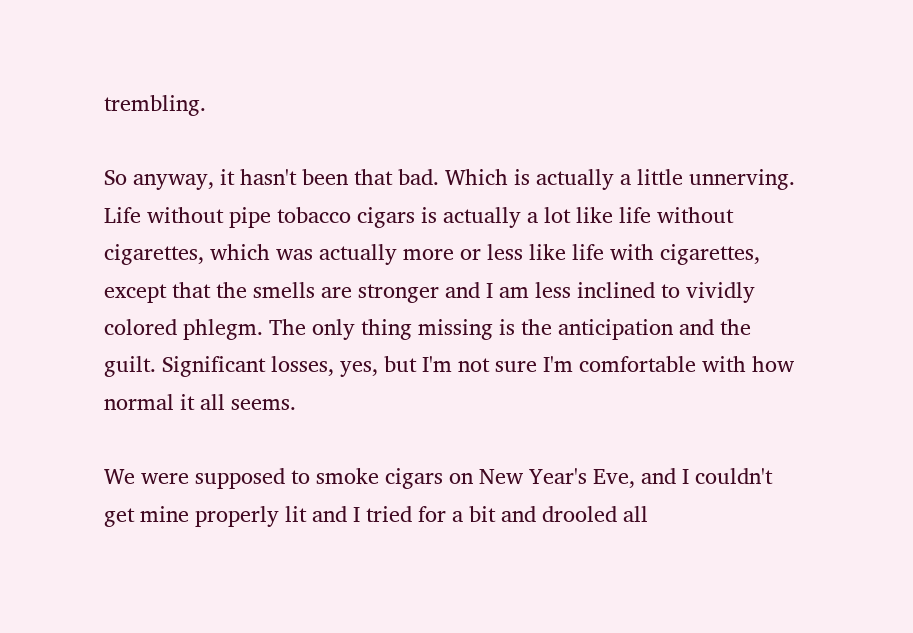trembling.

So anyway, it hasn't been that bad. Which is actually a little unnerving. Life without pipe tobacco cigars is actually a lot like life without cigarettes, which was actually more or less like life with cigarettes, except that the smells are stronger and I am less inclined to vividly colored phlegm. The only thing missing is the anticipation and the guilt. Significant losses, yes, but I'm not sure I'm comfortable with how normal it all seems.

We were supposed to smoke cigars on New Year's Eve, and I couldn't get mine properly lit and I tried for a bit and drooled all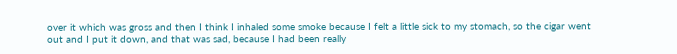over it which was gross and then I think I inhaled some smoke because I felt a little sick to my stomach, so the cigar went out and I put it down, and that was sad, because I had been really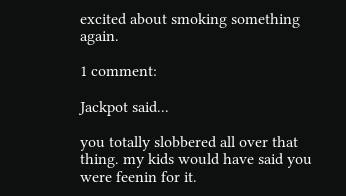excited about smoking something again.

1 comment:

Jackpot said...

you totally slobbered all over that thing. my kids would have said you were feenin for it.